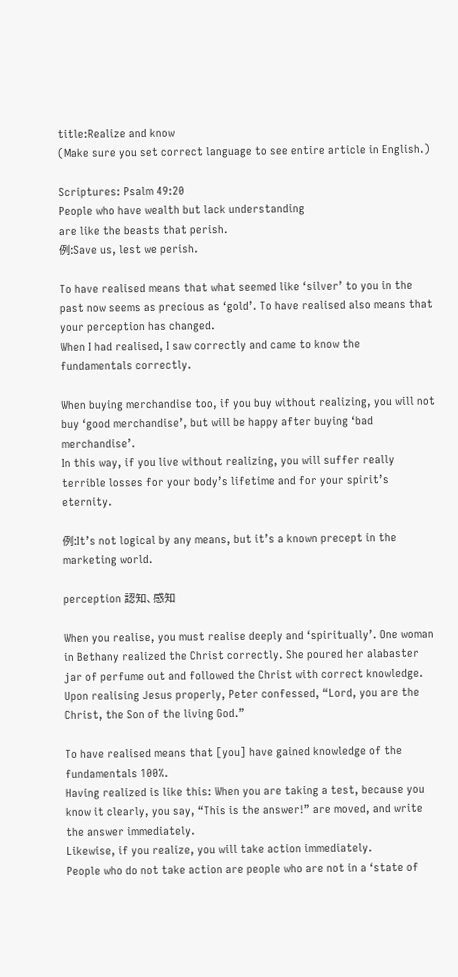title:Realize and know
(Make sure you set correct language to see entire article in English.)

Scriptures: Psalm 49:20
People who have wealth but lack understanding
are like the beasts that perish.
例:Save us, lest we perish.

To have realised means that what seemed like ‘silver’ to you in the past now seems as precious as ‘gold’. To have realised also means that your perception has changed.
When I had realised, I saw correctly and came to know the fundamentals correctly.

When buying merchandise too, if you buy without realizing, you will not buy ‘good merchandise’, but will be happy after buying ‘bad merchandise’.
In this way, if you live without realizing, you will suffer really terrible losses for your body’s lifetime and for your spirit’s eternity.

例:It’s not logical by any means, but it’s a known precept in the marketing world.

perception 認知、感知

When you realise, you must realise deeply and ‘spiritually’. One woman in Bethany realized the Christ correctly. She poured her alabaster jar of perfume out and followed the Christ with correct knowledge. Upon realising Jesus properly, Peter confessed, “Lord, you are the Christ, the Son of the living God.”

To have realised means that [you] have gained knowledge of the fundamentals 100%.
Having realized is like this: When you are taking a test, because you know it clearly, you say, “This is the answer!” are moved, and write the answer immediately.
Likewise, if you realize, you will take action immediately.
People who do not take action are people who are not in a ‘state of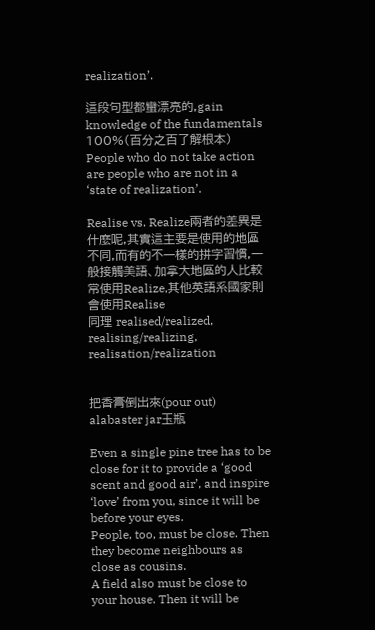realization’.

這段句型都蠻漂亮的,gain knowledge of the fundamentals 100%(百分之百了解根本)
People who do not take action are people who are not in a ‘state of realization’.

Realise vs. Realize兩者的差異是什麼呢,其實這主要是使用的地區不同,而有的不一樣的拼字習慣,一般接觸美語、加拿大地區的人比較常使用Realize,其他英語系國家則會使用Realise
同理 realised/realized, realising/realizing, realisation/realization


把香膏倒出來(pour out)
alabaster jar玉瓶

Even a single pine tree has to be close for it to provide a ‘good scent and good air’, and inspire ‘love’ from you, since it will be before your eyes.
People, too, must be close. Then they become neighbours as close as cousins.
A field also must be close to your house. Then it will be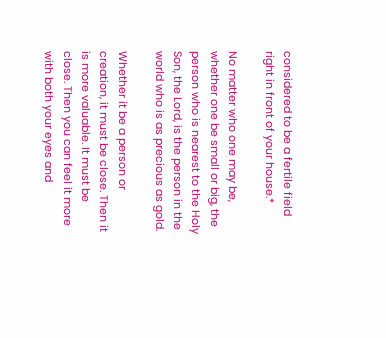considered to be a fertile field right in front of your house.*

No matter who one may be, whether one be small or big, the person who is nearest to the Holy Son, the Lord, is the person in the world who is as precious as gold.

Whether it be a person or creation, it must be close. Then it is more valuable. It must be close. Then you can feel it more with both your eyes and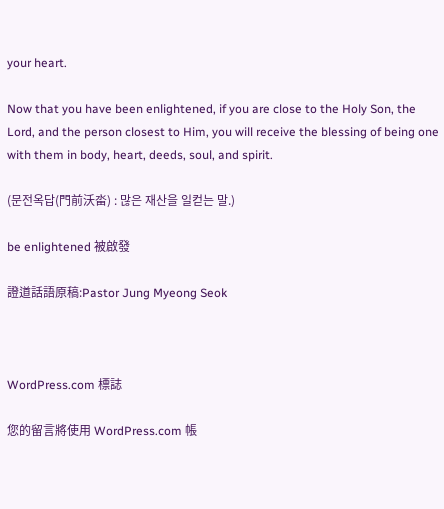your heart.

Now that you have been enlightened, if you are close to the Holy Son, the Lord, and the person closest to Him, you will receive the blessing of being one with them in body, heart, deeds, soul, and spirit.

(문전옥답(門前沃畓) : 많은 재산을 일컫는 말.)

be enlightened 被啟發

證道話語原稿:Pastor Jung Myeong Seok



WordPress.com 標誌

您的留言將使用 WordPress.com 帳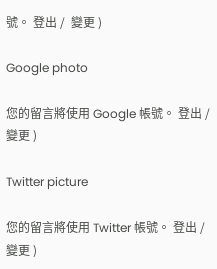號。 登出 /  變更 )

Google photo

您的留言將使用 Google 帳號。 登出 /  變更 )

Twitter picture

您的留言將使用 Twitter 帳號。 登出 /  變更 )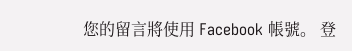您的留言將使用 Facebook 帳號。 登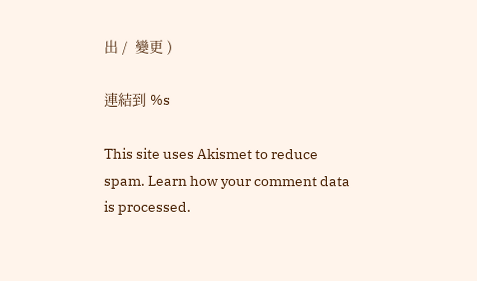出 /  變更 )

連結到 %s

This site uses Akismet to reduce spam. Learn how your comment data is processed.